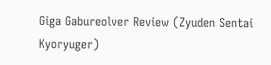Giga Gabureolver Review (Zyuden Sentai Kyoryuger)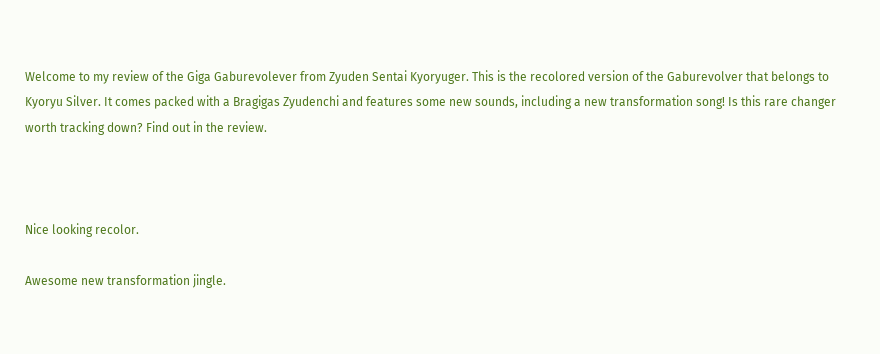Welcome to my review of the Giga Gaburevolever from Zyuden Sentai Kyoryuger. This is the recolored version of the Gaburevolver that belongs to Kyoryu Silver. It comes packed with a Bragigas Zyudenchi and features some new sounds, including a new transformation song! Is this rare changer worth tracking down? Find out in the review.



Nice looking recolor.

Awesome new transformation jingle.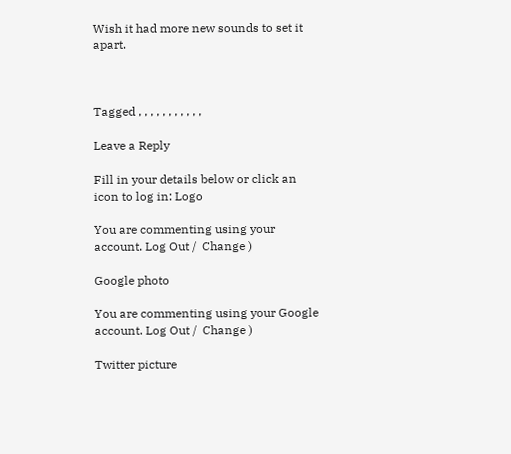Wish it had more new sounds to set it apart.



Tagged , , , , , , , , , , ,

Leave a Reply

Fill in your details below or click an icon to log in: Logo

You are commenting using your account. Log Out /  Change )

Google photo

You are commenting using your Google account. Log Out /  Change )

Twitter picture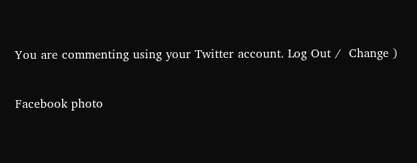You are commenting using your Twitter account. Log Out /  Change )

Facebook photo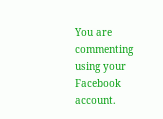You are commenting using your Facebook account.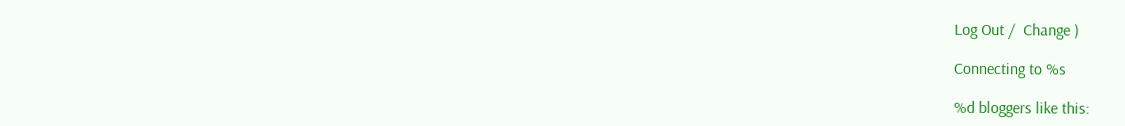Log Out /  Change )

Connecting to %s

%d bloggers like this: